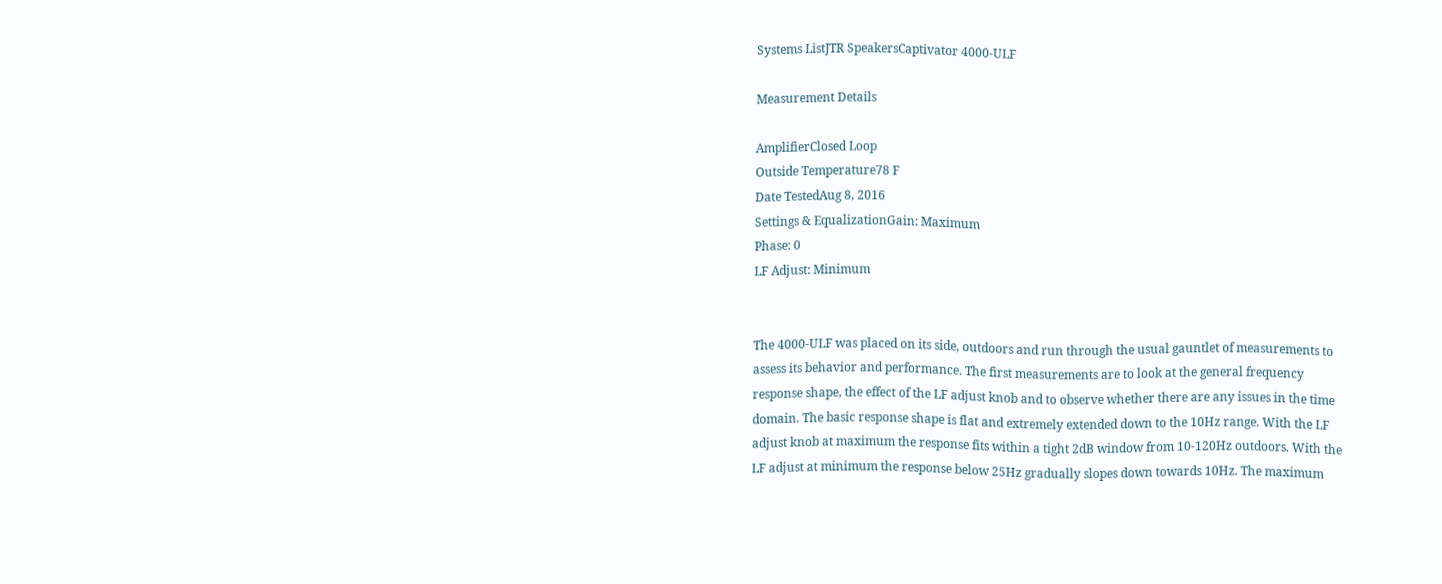Systems ListJTR SpeakersCaptivator 4000-ULF

Measurement Details

AmplifierClosed Loop
Outside Temperature78 F
Date TestedAug 8, 2016
Settings & EqualizationGain: Maximum
Phase: 0
LF Adjust: Minimum


The 4000-ULF was placed on its side, outdoors and run through the usual gauntlet of measurements to assess its behavior and performance. The first measurements are to look at the general frequency response shape, the effect of the LF adjust knob and to observe whether there are any issues in the time domain. The basic response shape is flat and extremely extended down to the 10Hz range. With the LF adjust knob at maximum the response fits within a tight 2dB window from 10-120Hz outdoors. With the LF adjust at minimum the response below 25Hz gradually slopes down towards 10Hz. The maximum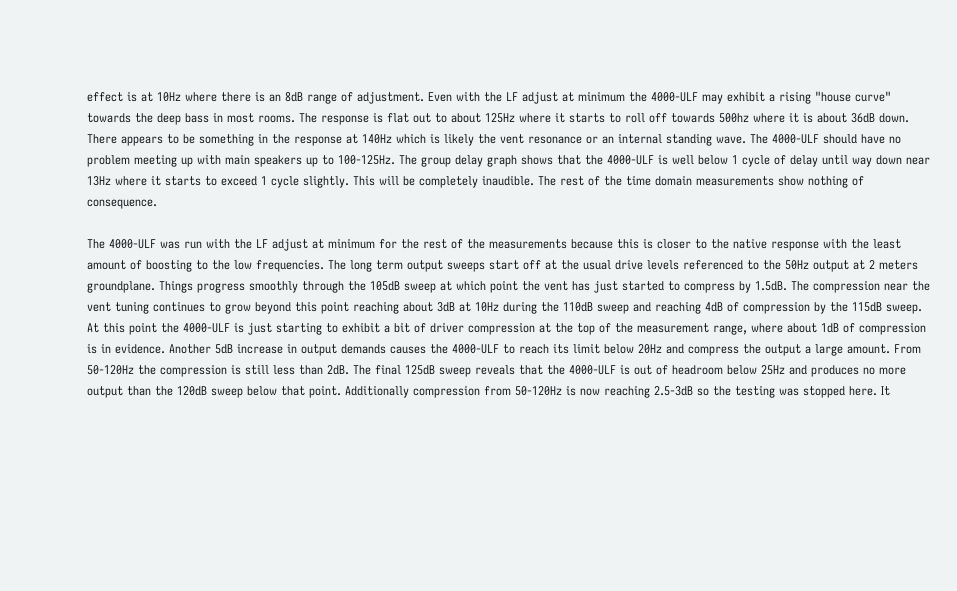effect is at 10Hz where there is an 8dB range of adjustment. Even with the LF adjust at minimum the 4000-ULF may exhibit a rising "house curve" towards the deep bass in most rooms. The response is flat out to about 125Hz where it starts to roll off towards 500hz where it is about 36dB down. There appears to be something in the response at 140Hz which is likely the vent resonance or an internal standing wave. The 4000-ULF should have no problem meeting up with main speakers up to 100-125Hz. The group delay graph shows that the 4000-ULF is well below 1 cycle of delay until way down near 13Hz where it starts to exceed 1 cycle slightly. This will be completely inaudible. The rest of the time domain measurements show nothing of consequence.

The 4000-ULF was run with the LF adjust at minimum for the rest of the measurements because this is closer to the native response with the least amount of boosting to the low frequencies. The long term output sweeps start off at the usual drive levels referenced to the 50Hz output at 2 meters groundplane. Things progress smoothly through the 105dB sweep at which point the vent has just started to compress by 1.5dB. The compression near the vent tuning continues to grow beyond this point reaching about 3dB at 10Hz during the 110dB sweep and reaching 4dB of compression by the 115dB sweep. At this point the 4000-ULF is just starting to exhibit a bit of driver compression at the top of the measurement range, where about 1dB of compression is in evidence. Another 5dB increase in output demands causes the 4000-ULF to reach its limit below 20Hz and compress the output a large amount. From 50-120Hz the compression is still less than 2dB. The final 125dB sweep reveals that the 4000-ULF is out of headroom below 25Hz and produces no more output than the 120dB sweep below that point. Additionally compression from 50-120Hz is now reaching 2.5-3dB so the testing was stopped here. It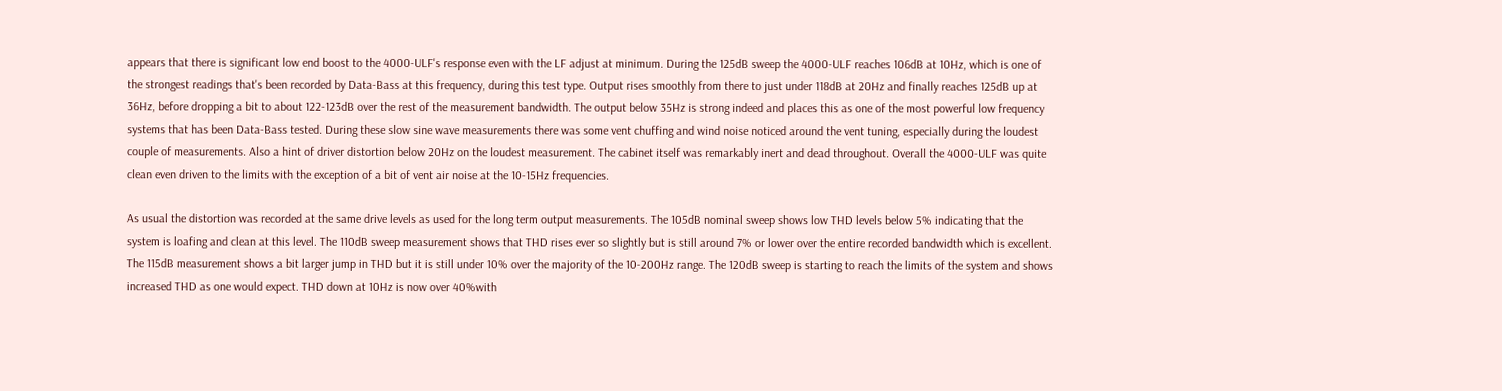appears that there is significant low end boost to the 4000-ULF's response even with the LF adjust at minimum. During the 125dB sweep the 4000-ULF reaches 106dB at 10Hz, which is one of the strongest readings that's been recorded by Data-Bass at this frequency, during this test type. Output rises smoothly from there to just under 118dB at 20Hz and finally reaches 125dB up at 36Hz, before dropping a bit to about 122-123dB over the rest of the measurement bandwidth. The output below 35Hz is strong indeed and places this as one of the most powerful low frequency systems that has been Data-Bass tested. During these slow sine wave measurements there was some vent chuffing and wind noise noticed around the vent tuning, especially during the loudest couple of measurements. Also a hint of driver distortion below 20Hz on the loudest measurement. The cabinet itself was remarkably inert and dead throughout. Overall the 4000-ULF was quite clean even driven to the limits with the exception of a bit of vent air noise at the 10-15Hz frequencies.

As usual the distortion was recorded at the same drive levels as used for the long term output measurements. The 105dB nominal sweep shows low THD levels below 5% indicating that the system is loafing and clean at this level. The 110dB sweep measurement shows that THD rises ever so slightly but is still around 7% or lower over the entire recorded bandwidth which is excellent. The 115dB measurement shows a bit larger jump in THD but it is still under 10% over the majority of the 10-200Hz range. The 120dB sweep is starting to reach the limits of the system and shows increased THD as one would expect. THD down at 10Hz is now over 40%with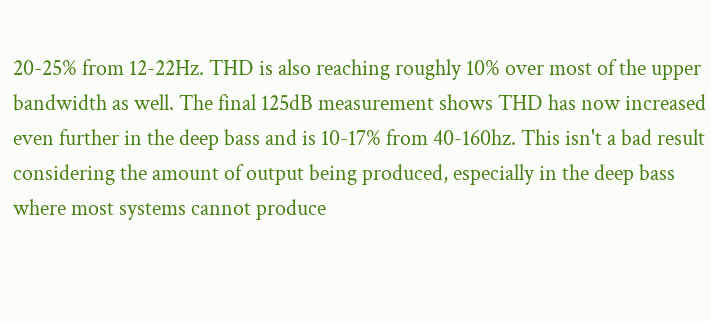20-25% from 12-22Hz. THD is also reaching roughly 10% over most of the upper bandwidth as well. The final 125dB measurement shows THD has now increased even further in the deep bass and is 10-17% from 40-160hz. This isn't a bad result considering the amount of output being produced, especially in the deep bass where most systems cannot produce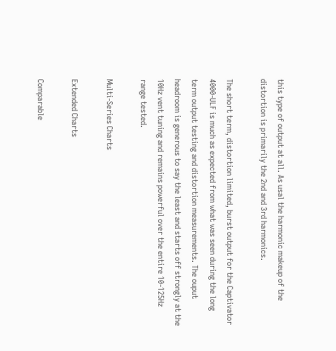this type of output at all. As usal the harmonic makeup of the distortion is primarily the 2nd and 3rd harmonics.

The short term, distortion limited, burst output for the Captivator 4000-ULF is much as expected from what was seen during the long term output testing and distortion measurements. The ouput headroom is generous to say the least and starts off strongly at the 10Hz vent tuning and remains powerful over the entire 10-125Hz range tested.

Multi-Series Charts

Extended Charts

Comparable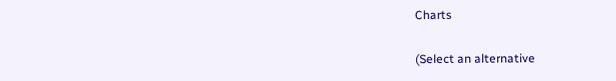Charts

(Select an alternative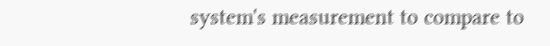system's measurement to compare to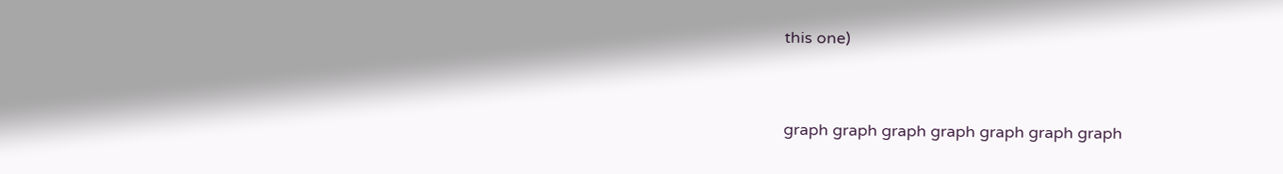this one)


graph graph graph graph graph graph graph